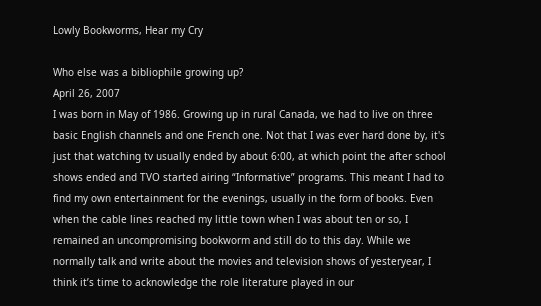Lowly Bookworms, Hear my Cry

Who else was a bibliophile growing up?
April 26, 2007
I was born in May of 1986. Growing up in rural Canada, we had to live on three basic English channels and one French one. Not that I was ever hard done by, it's just that watching tv usually ended by about 6:00, at which point the after school shows ended and TVO started airing “Informative” programs. This meant I had to find my own entertainment for the evenings, usually in the form of books. Even when the cable lines reached my little town when I was about ten or so, I remained an uncompromising bookworm and still do to this day. While we normally talk and write about the movies and television shows of yesteryear, I think it’s time to acknowledge the role literature played in our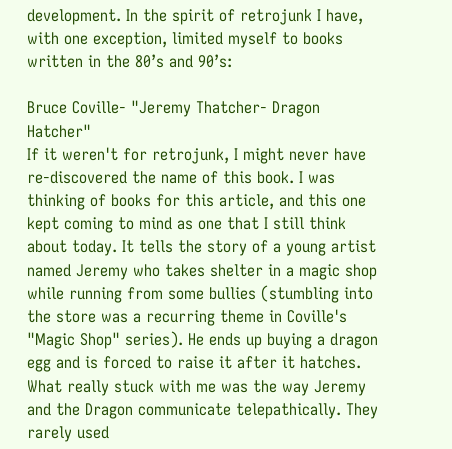development. In the spirit of retrojunk I have, with one exception, limited myself to books written in the 80’s and 90’s:

Bruce Coville- "Jeremy Thatcher- Dragon Hatcher"
If it weren't for retrojunk, I might never have re-discovered the name of this book. I was thinking of books for this article, and this one kept coming to mind as one that I still think about today. It tells the story of a young artist named Jeremy who takes shelter in a magic shop while running from some bullies (stumbling into the store was a recurring theme in Coville's "Magic Shop" series). He ends up buying a dragon egg and is forced to raise it after it hatches. What really stuck with me was the way Jeremy and the Dragon communicate telepathically. They rarely used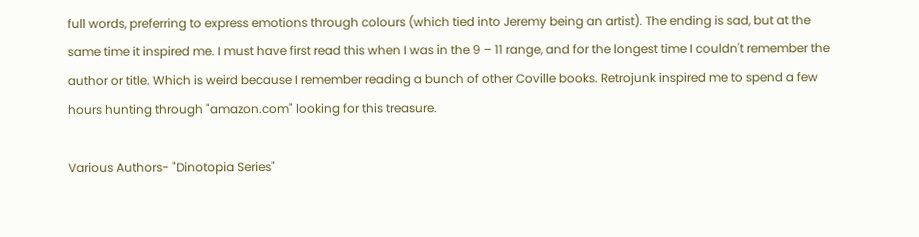full words, preferring to express emotions through colours (which tied into Jeremy being an artist). The ending is sad, but at the same time it inspired me. I must have first read this when I was in the 9 – 11 range, and for the longest time I couldn't remember the author or title. Which is weird because I remember reading a bunch of other Coville books. Retrojunk inspired me to spend a few hours hunting through "amazon.com" looking for this treasure.

Various Authors- "Dinotopia Series"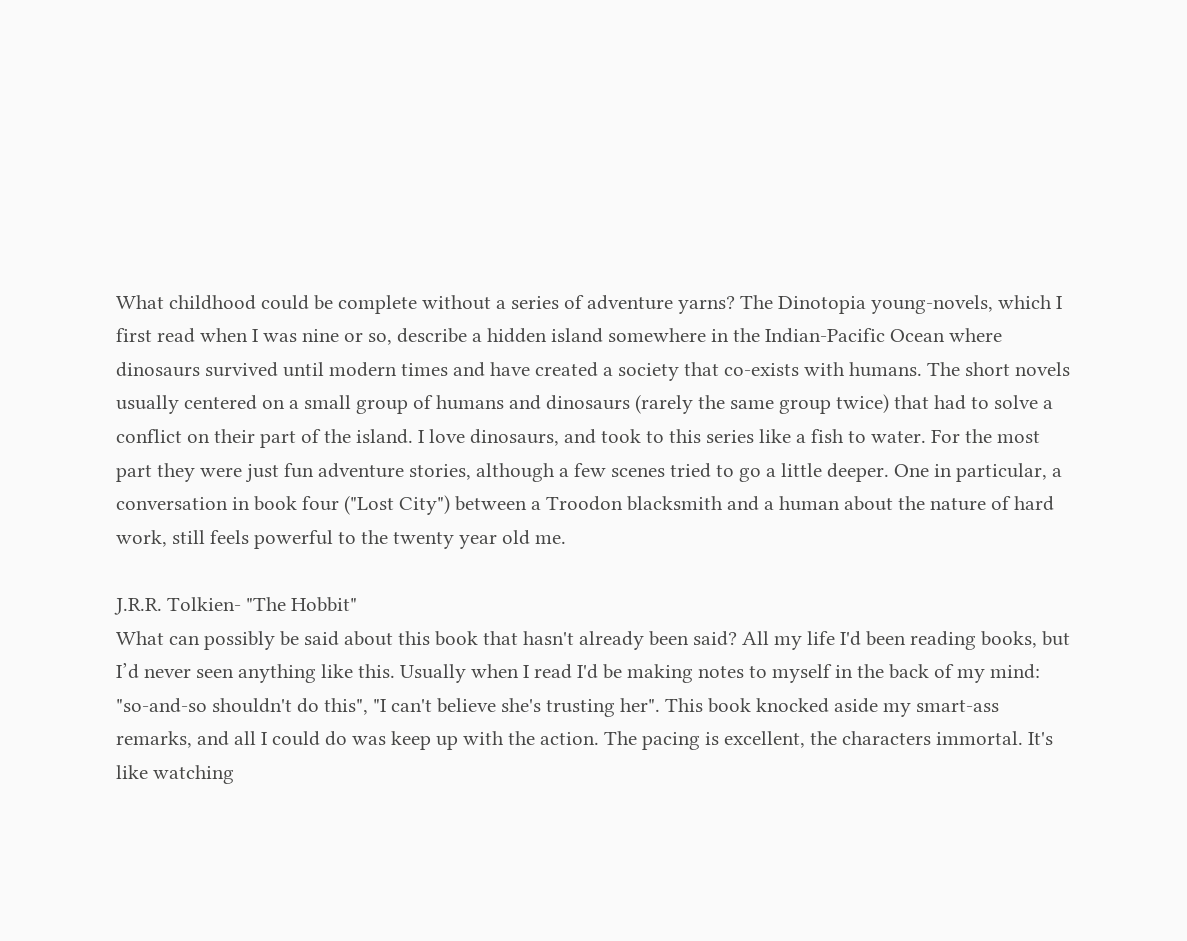What childhood could be complete without a series of adventure yarns? The Dinotopia young-novels, which I first read when I was nine or so, describe a hidden island somewhere in the Indian-Pacific Ocean where dinosaurs survived until modern times and have created a society that co-exists with humans. The short novels usually centered on a small group of humans and dinosaurs (rarely the same group twice) that had to solve a conflict on their part of the island. I love dinosaurs, and took to this series like a fish to water. For the most part they were just fun adventure stories, although a few scenes tried to go a little deeper. One in particular, a conversation in book four ("Lost City") between a Troodon blacksmith and a human about the nature of hard work, still feels powerful to the twenty year old me.

J.R.R. Tolkien- "The Hobbit"
What can possibly be said about this book that hasn't already been said? All my life I'd been reading books, but I’d never seen anything like this. Usually when I read I'd be making notes to myself in the back of my mind: "so-and-so shouldn't do this", "I can't believe she's trusting her". This book knocked aside my smart-ass remarks, and all I could do was keep up with the action. The pacing is excellent, the characters immortal. It's like watching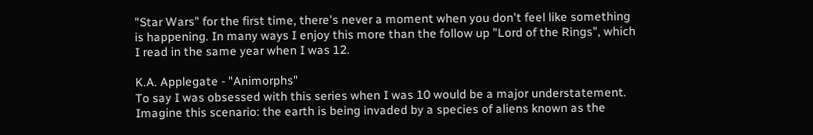"Star Wars" for the first time, there's never a moment when you don't feel like something is happening. In many ways I enjoy this more than the follow up "Lord of the Rings", which I read in the same year when I was 12.

K.A. Applegate - "Animorphs"
To say I was obsessed with this series when I was 10 would be a major understatement. Imagine this scenario: the earth is being invaded by a species of aliens known as the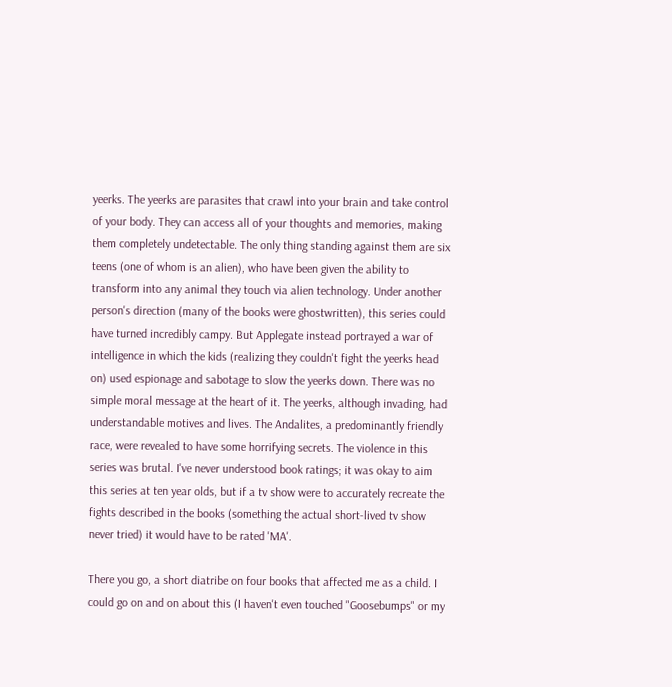yeerks. The yeerks are parasites that crawl into your brain and take control of your body. They can access all of your thoughts and memories, making them completely undetectable. The only thing standing against them are six teens (one of whom is an alien), who have been given the ability to transform into any animal they touch via alien technology. Under another person's direction (many of the books were ghostwritten), this series could have turned incredibly campy. But Applegate instead portrayed a war of intelligence in which the kids (realizing they couldn't fight the yeerks head on) used espionage and sabotage to slow the yeerks down. There was no simple moral message at the heart of it. The yeerks, although invading, had understandable motives and lives. The Andalites, a predominantly friendly race, were revealed to have some horrifying secrets. The violence in this series was brutal. I've never understood book ratings; it was okay to aim this series at ten year olds, but if a tv show were to accurately recreate the fights described in the books (something the actual short-lived tv show never tried) it would have to be rated 'MA'.

There you go, a short diatribe on four books that affected me as a child. I could go on and on about this (I haven't even touched "Goosebumps" or my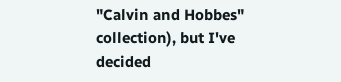"Calvin and Hobbes" collection), but I've decided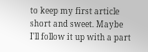to keep my first article short and sweet. Maybe I'll follow it up with a part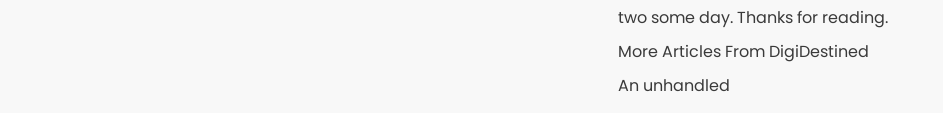two some day. Thanks for reading.
More Articles From DigiDestined
An unhandled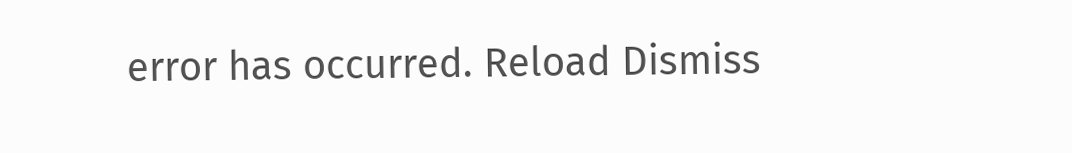error has occurred. Reload Dismiss